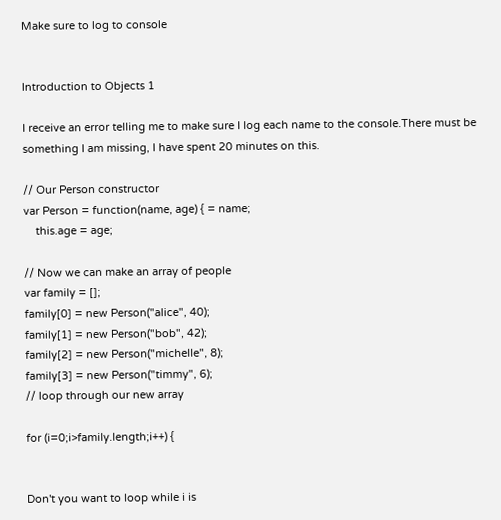Make sure to log to console


Introduction to Objects 1

I receive an error telling me to make sure I log each name to the console.There must be something I am missing, I have spent 20 minutes on this.

// Our Person constructor
var Person = function(name, age) { = name;
    this.age = age;

// Now we can make an array of people
var family = [];
family[0] = new Person("alice", 40);
family[1] = new Person("bob", 42);
family[2] = new Person("michelle", 8);
family[3] = new Person("timmy", 6);
// loop through our new array

for (i=0;i>family.length;i++) {


Don't you want to loop while i is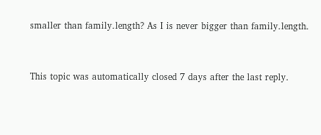smaller than family.length? As I is never bigger than family.length.


This topic was automatically closed 7 days after the last reply.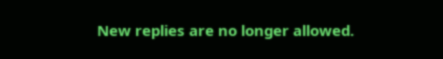New replies are no longer allowed.